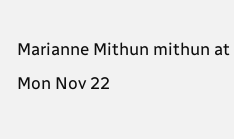Marianne Mithun mithun at
Mon Nov 22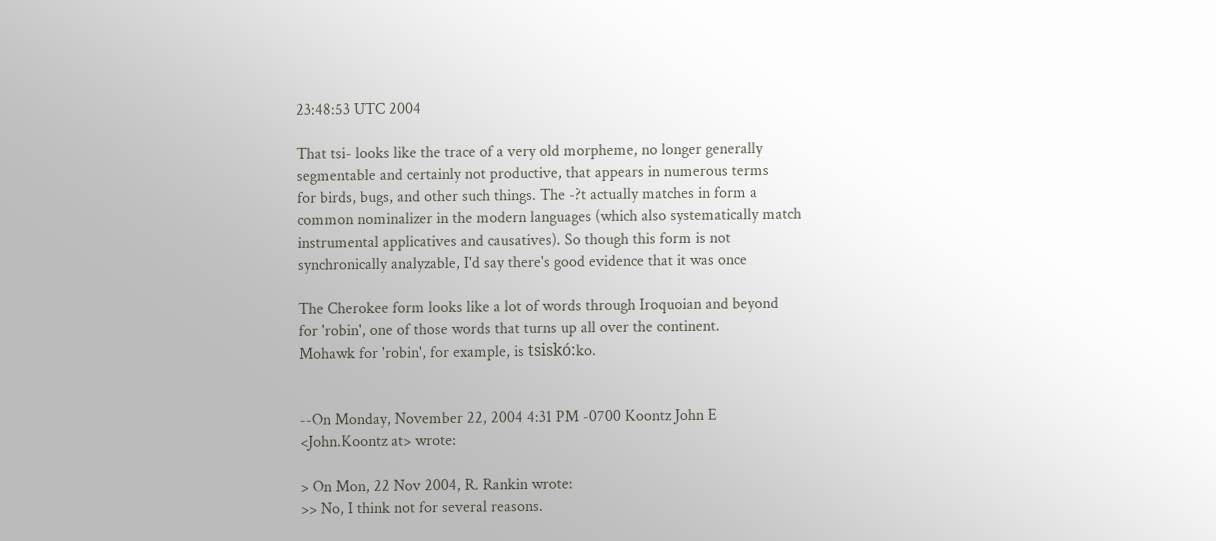23:48:53 UTC 2004

That tsi- looks like the trace of a very old morpheme, no longer generally
segmentable and certainly not productive, that appears in numerous terms
for birds, bugs, and other such things. The -?t actually matches in form a
common nominalizer in the modern languages (which also systematically match
instrumental applicatives and causatives). So though this form is not
synchronically analyzable, I'd say there's good evidence that it was once

The Cherokee form looks like a lot of words through Iroquoian and beyond
for 'robin', one of those words that turns up all over the continent.
Mohawk for 'robin', for example, is tsiskó:ko.


--On Monday, November 22, 2004 4:31 PM -0700 Koontz John E
<John.Koontz at> wrote:

> On Mon, 22 Nov 2004, R. Rankin wrote:
>> No, I think not for several reasons.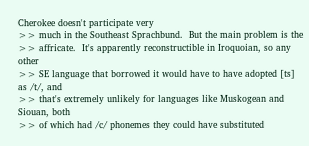Cherokee doesn't participate very
>> much in the Southeast Sprachbund.  But the main problem is the
>> affricate.  It's apparently reconstructible in Iroquoian, so any other
>> SE language that borrowed it would have to have adopted [ts] as /t/, and
>> that's extremely unlikely for languages like Muskogean and Siouan, both
>> of which had /c/ phonemes they could have substituted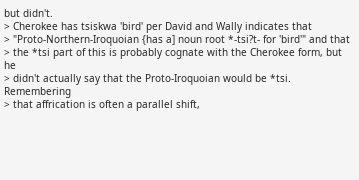but didn't.
> Cherokee has tsiskwa 'bird' per David and Wally indicates that
> "Proto-Northern-Iroquoian {has a] noun root *-tsi?t- for 'bird'" and that
> the *tsi part of this is probably cognate with the Cherokee form, but he
> didn't actually say that the Proto-Iroquoian would be *tsi.  Remembering
> that affrication is often a parallel shift,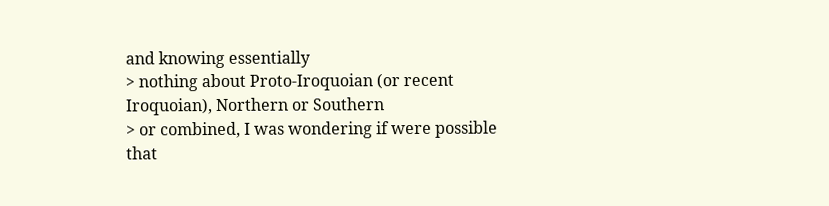and knowing essentially
> nothing about Proto-Iroquoian (or recent Iroquoian), Northern or Southern
> or combined, I was wondering if were possible that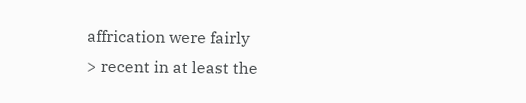affrication were fairly
> recent in at least the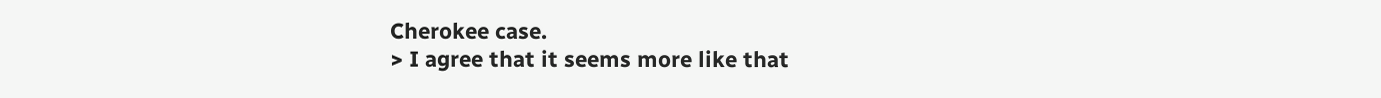Cherokee case.
> I agree that it seems more like that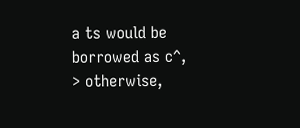a ts would be borrowed as c^,
> otherwise,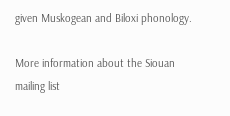given Muskogean and Biloxi phonology.

More information about the Siouan mailing list